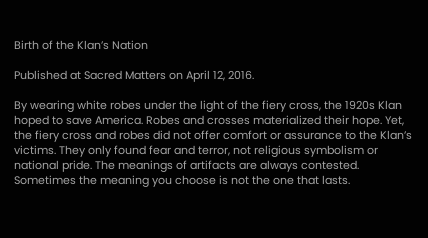Birth of the Klan’s Nation

Published at Sacred Matters on April 12, 2016.

By wearing white robes under the light of the fiery cross, the 1920s Klan hoped to save America. Robes and crosses materialized their hope. Yet, the fiery cross and robes did not offer comfort or assurance to the Klan’s victims. They only found fear and terror, not religious symbolism or national pride. The meanings of artifacts are always contested. Sometimes the meaning you choose is not the one that lasts.